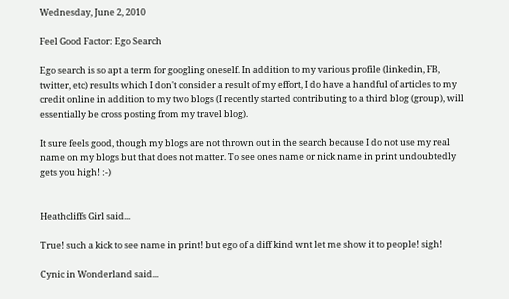Wednesday, June 2, 2010

Feel Good Factor: Ego Search

Ego search is so apt a term for googling oneself. In addition to my various profile (linkedin, FB, twitter, etc) results which I don't consider a result of my effort, I do have a handful of articles to my credit online in addition to my two blogs (I recently started contributing to a third blog (group), will essentially be cross posting from my travel blog).

It sure feels good, though my blogs are not thrown out in the search because I do not use my real name on my blogs but that does not matter. To see ones name or nick name in print undoubtedly gets you high! :-)


Heathcliffs Girl said...

True! such a kick to see name in print! but ego of a diff kind wnt let me show it to people! sigh!

Cynic in Wonderland said...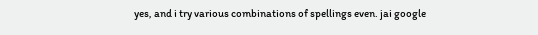yes, and i try various combinations of spellings even. jai google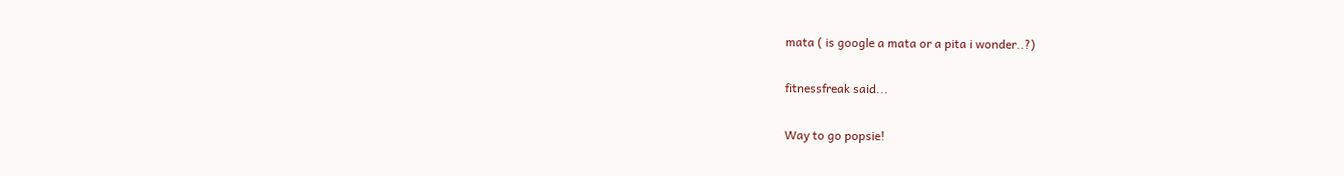mata ( is google a mata or a pita i wonder..?)

fitnessfreak said...

Way to go popsie!